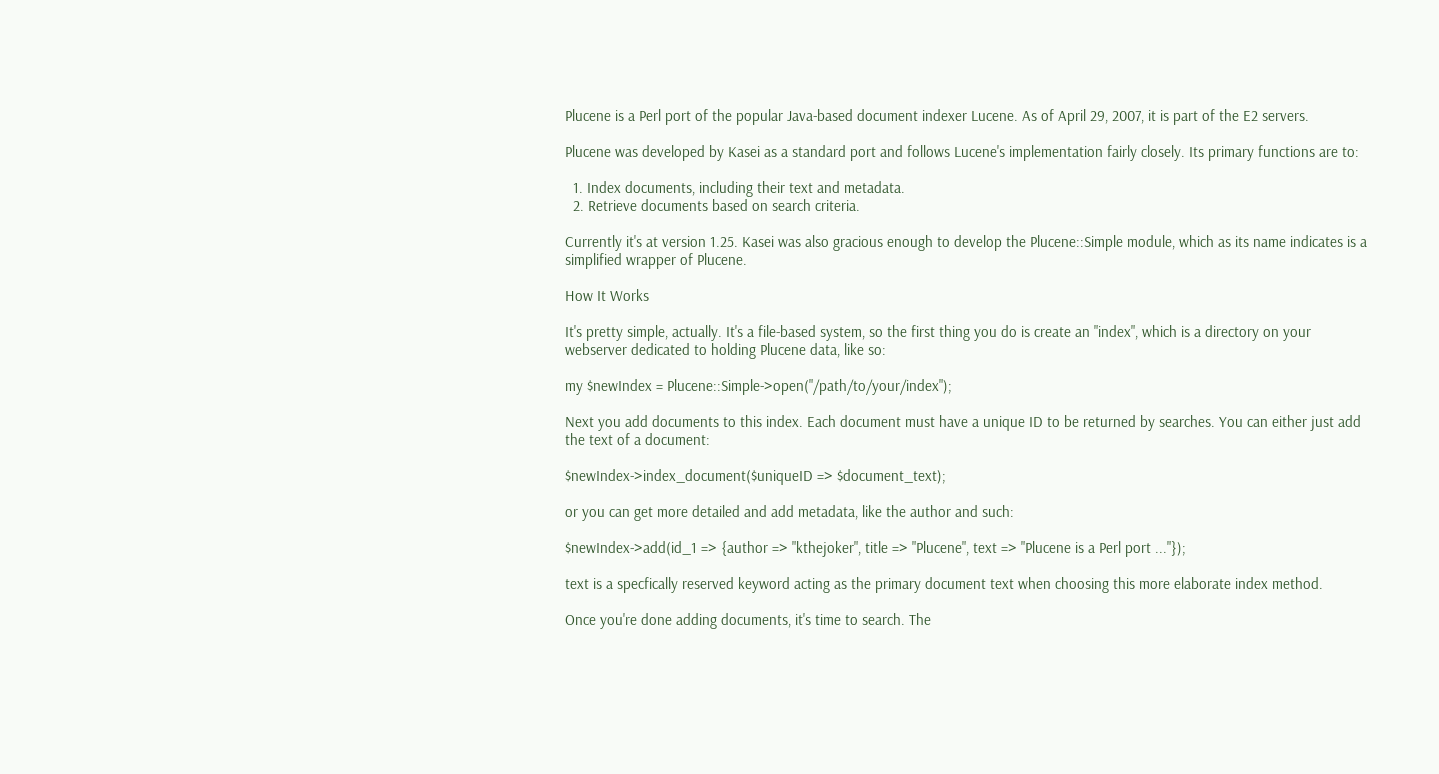Plucene is a Perl port of the popular Java-based document indexer Lucene. As of April 29, 2007, it is part of the E2 servers.

Plucene was developed by Kasei as a standard port and follows Lucene's implementation fairly closely. Its primary functions are to:

  1. Index documents, including their text and metadata.
  2. Retrieve documents based on search criteria.

Currently it's at version 1.25. Kasei was also gracious enough to develop the Plucene::Simple module, which as its name indicates is a simplified wrapper of Plucene.

How It Works

It's pretty simple, actually. It's a file-based system, so the first thing you do is create an "index", which is a directory on your webserver dedicated to holding Plucene data, like so:

my $newIndex = Plucene::Simple->open("/path/to/your/index");

Next you add documents to this index. Each document must have a unique ID to be returned by searches. You can either just add the text of a document:

$newIndex->index_document($uniqueID => $document_text);

or you can get more detailed and add metadata, like the author and such:

$newIndex->add(id_1 => {author => "kthejoker", title => "Plucene", text => "Plucene is a Perl port ..."});

text is a specfically reserved keyword acting as the primary document text when choosing this more elaborate index method.

Once you're done adding documents, it's time to search. The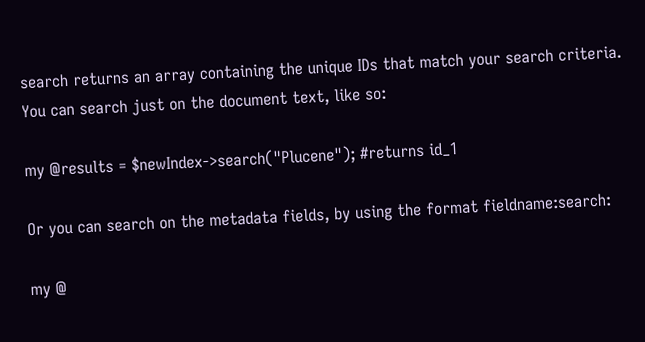search returns an array containing the unique IDs that match your search criteria. You can search just on the document text, like so:

my @results = $newIndex->search("Plucene"); #returns id_1

Or you can search on the metadata fields, by using the format fieldname:search:

my @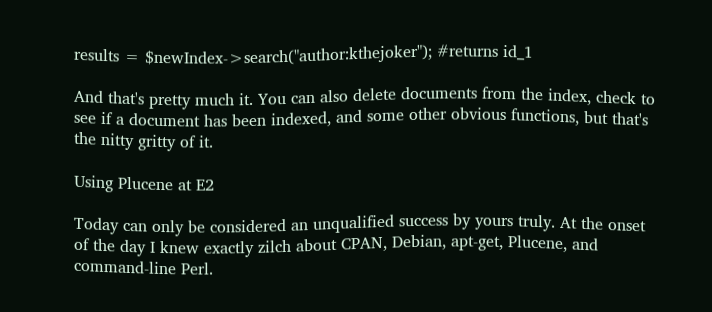results = $newIndex->search("author:kthejoker"); #returns id_1

And that's pretty much it. You can also delete documents from the index, check to see if a document has been indexed, and some other obvious functions, but that's the nitty gritty of it.

Using Plucene at E2

Today can only be considered an unqualified success by yours truly. At the onset of the day I knew exactly zilch about CPAN, Debian, apt-get, Plucene, and command-line Perl.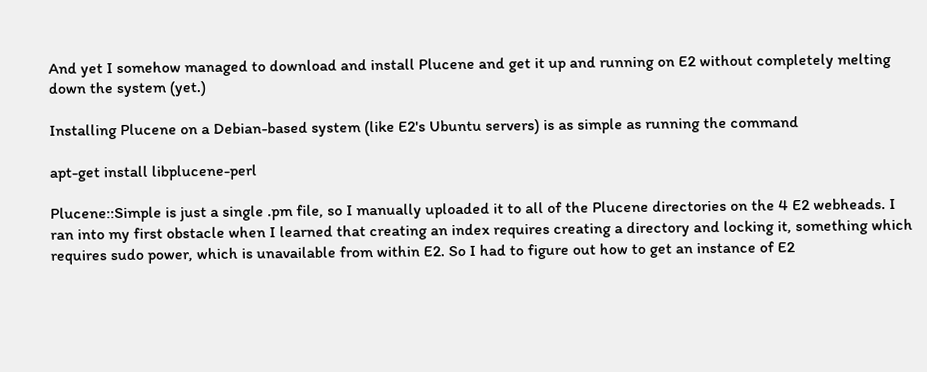And yet I somehow managed to download and install Plucene and get it up and running on E2 without completely melting down the system (yet.)

Installing Plucene on a Debian-based system (like E2's Ubuntu servers) is as simple as running the command

apt-get install libplucene-perl

Plucene::Simple is just a single .pm file, so I manually uploaded it to all of the Plucene directories on the 4 E2 webheads. I ran into my first obstacle when I learned that creating an index requires creating a directory and locking it, something which requires sudo power, which is unavailable from within E2. So I had to figure out how to get an instance of E2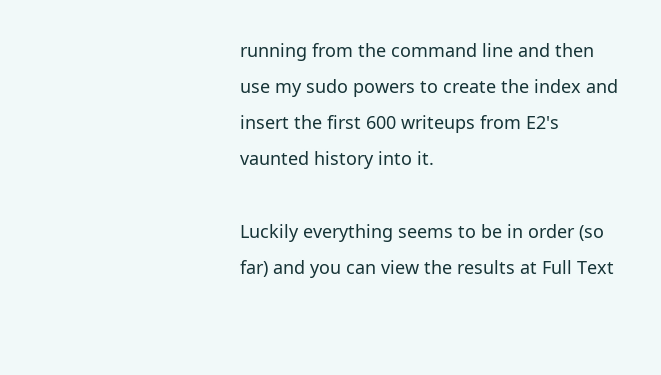running from the command line and then use my sudo powers to create the index and insert the first 600 writeups from E2's vaunted history into it.

Luckily everything seems to be in order (so far) and you can view the results at Full Text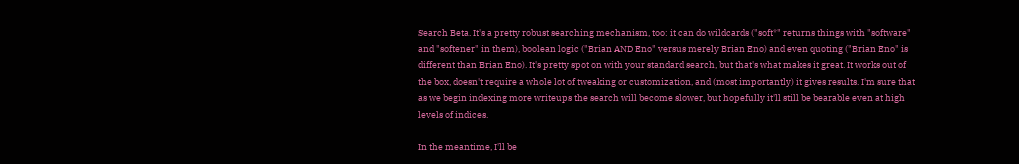Search Beta. It's a pretty robust searching mechanism, too: it can do wildcards ("soft*" returns things with "software" and "softener" in them), boolean logic ("Brian AND Eno" versus merely Brian Eno) and even quoting ("Brian Eno" is different than Brian Eno). It's pretty spot on with your standard search, but that's what makes it great. It works out of the box, doesn't require a whole lot of tweaking or customization, and (most importantly) it gives results. I'm sure that as we begin indexing more writeups the search will become slower, but hopefully it'll still be bearable even at high levels of indices.

In the meantime, I'll be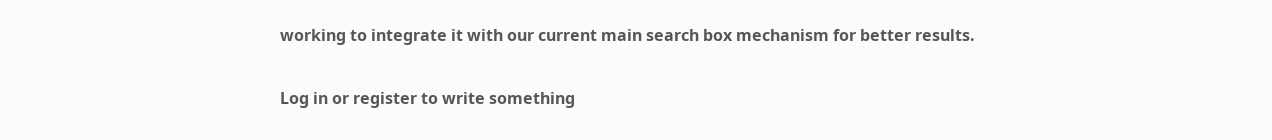working to integrate it with our current main search box mechanism for better results.


Log in or register to write something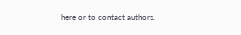here or to contact authors.